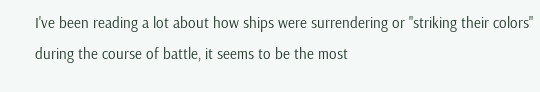I've been reading a lot about how ships were surrendering or "striking their colors" during the course of battle, it seems to be the most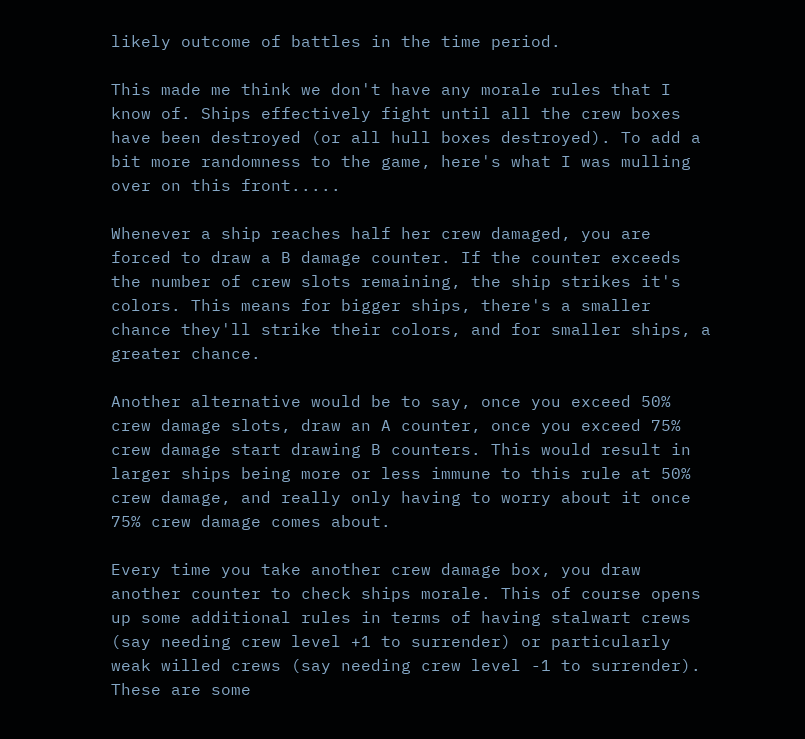likely outcome of battles in the time period.

This made me think we don't have any morale rules that I know of. Ships effectively fight until all the crew boxes have been destroyed (or all hull boxes destroyed). To add a bit more randomness to the game, here's what I was mulling over on this front.....

Whenever a ship reaches half her crew damaged, you are forced to draw a B damage counter. If the counter exceeds the number of crew slots remaining, the ship strikes it's colors. This means for bigger ships, there's a smaller chance they'll strike their colors, and for smaller ships, a greater chance.

Another alternative would be to say, once you exceed 50% crew damage slots, draw an A counter, once you exceed 75% crew damage start drawing B counters. This would result in larger ships being more or less immune to this rule at 50% crew damage, and really only having to worry about it once 75% crew damage comes about.

Every time you take another crew damage box, you draw another counter to check ships morale. This of course opens up some additional rules in terms of having stalwart crews (say needing crew level +1 to surrender) or particularly weak willed crews (say needing crew level -1 to surrender). These are some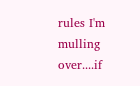rules I'm mulling over....if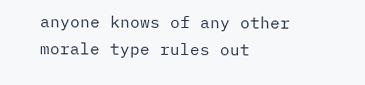anyone knows of any other morale type rules out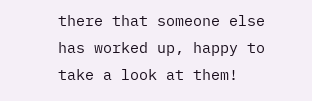there that someone else has worked up, happy to take a look at them!